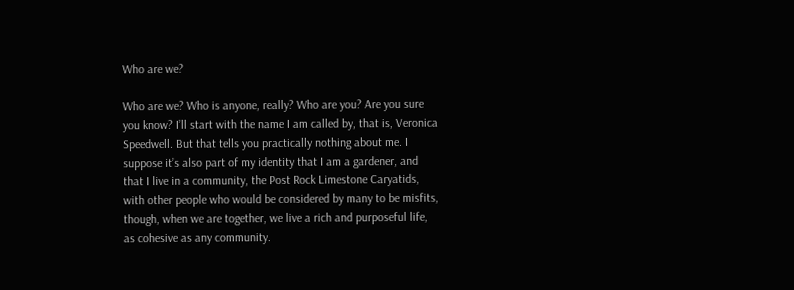Who are we?

Who are we? Who is anyone, really? Who are you? Are you sure you know? I’ll start with the name I am called by, that is, Veronica Speedwell. But that tells you practically nothing about me. I suppose it’s also part of my identity that I am a gardener, and that I live in a community, the Post Rock Limestone Caryatids, with other people who would be considered by many to be misfits, though, when we are together, we live a rich and purposeful life, as cohesive as any community.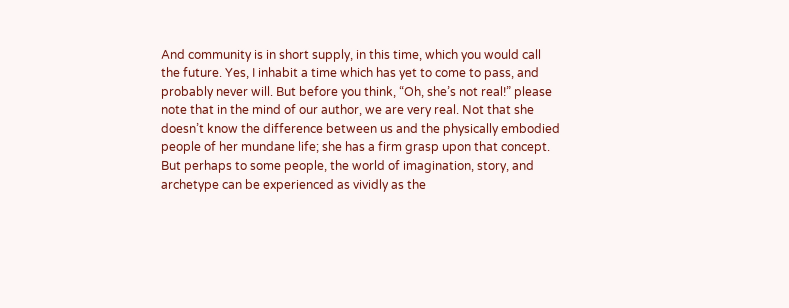And community is in short supply, in this time, which you would call the future. Yes, I inhabit a time which has yet to come to pass, and probably never will. But before you think, “Oh, she’s not real!” please note that in the mind of our author, we are very real. Not that she doesn’t know the difference between us and the physically embodied people of her mundane life; she has a firm grasp upon that concept. But perhaps to some people, the world of imagination, story, and archetype can be experienced as vividly as the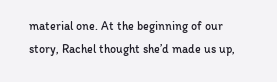material one. At the beginning of our story, Rachel thought she’d made us up,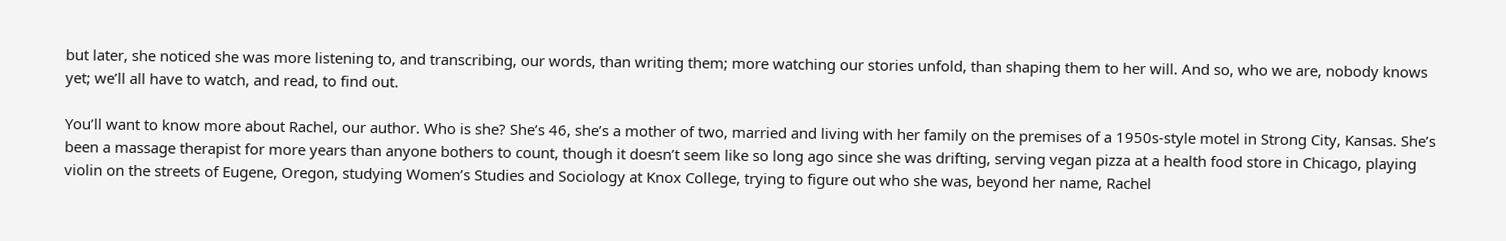but later, she noticed she was more listening to, and transcribing, our words, than writing them; more watching our stories unfold, than shaping them to her will. And so, who we are, nobody knows yet; we’ll all have to watch, and read, to find out.

You’ll want to know more about Rachel, our author. Who is she? She’s 46, she’s a mother of two, married and living with her family on the premises of a 1950s-style motel in Strong City, Kansas. She’s been a massage therapist for more years than anyone bothers to count, though it doesn’t seem like so long ago since she was drifting, serving vegan pizza at a health food store in Chicago, playing violin on the streets of Eugene, Oregon, studying Women’s Studies and Sociology at Knox College, trying to figure out who she was, beyond her name, Rachel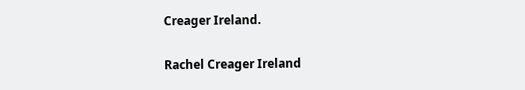Creager Ireland.

Rachel Creager Ireland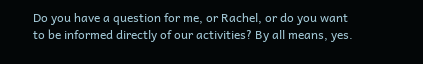Do you have a question for me, or Rachel, or do you want to be informed directly of our activities? By all means, yes.